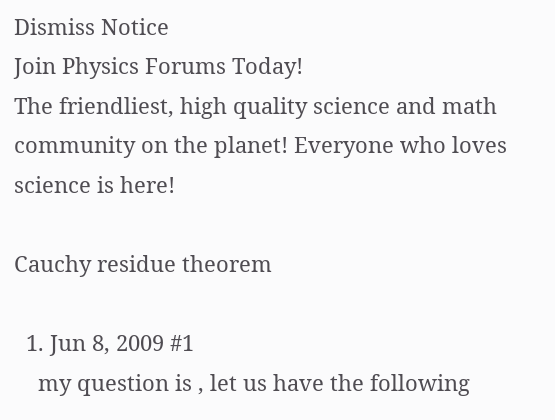Dismiss Notice
Join Physics Forums Today!
The friendliest, high quality science and math community on the planet! Everyone who loves science is here!

Cauchy residue theorem

  1. Jun 8, 2009 #1
    my question is , let us have the following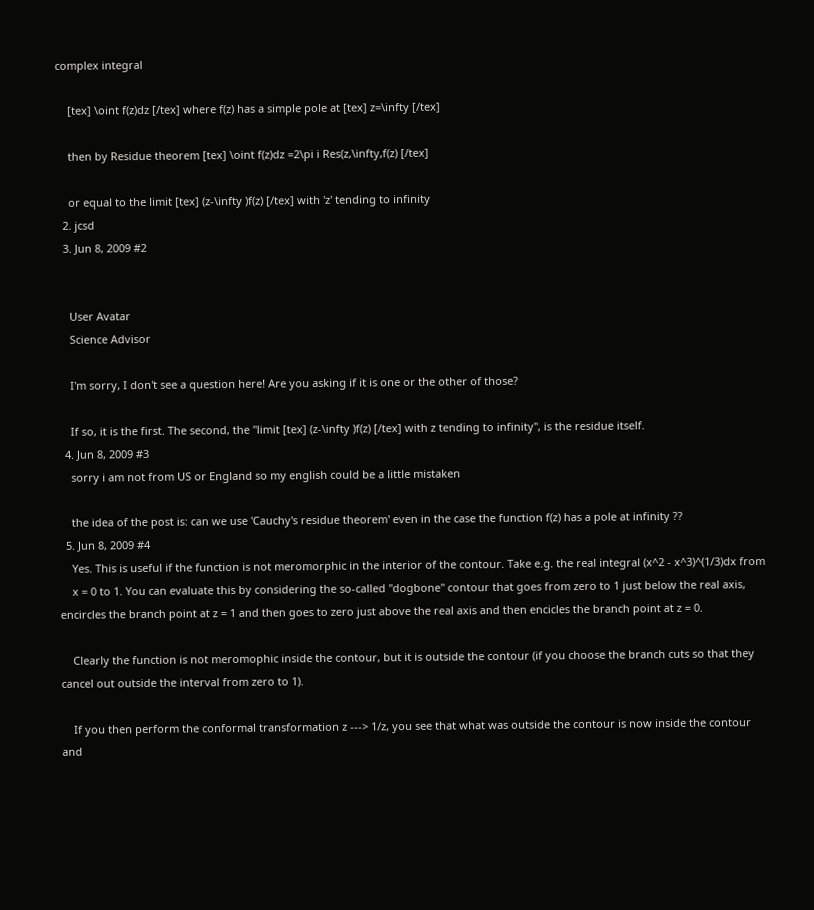complex integral

    [tex] \oint f(z)dz [/tex] where f(z) has a simple pole at [tex] z=\infty [/tex]

    then by Residue theorem [tex] \oint f(z)dz =2\pi i Res(z,\infty,f(z) [/tex]

    or equal to the limit [tex] (z-\infty )f(z) [/tex] with 'z' tending to infinity
  2. jcsd
  3. Jun 8, 2009 #2


    User Avatar
    Science Advisor

    I'm sorry, I don't see a question here! Are you asking if it is one or the other of those?

    If so, it is the first. The second, the "limit [tex] (z-\infty )f(z) [/tex] with z tending to infinity", is the residue itself.
  4. Jun 8, 2009 #3
    sorry i am not from US or England so my english could be a little mistaken

    the idea of the post is: can we use 'Cauchy's residue theorem' even in the case the function f(z) has a pole at infinity ??
  5. Jun 8, 2009 #4
    Yes. This is useful if the function is not meromorphic in the interior of the contour. Take e.g. the real integral (x^2 - x^3)^(1/3)dx from
    x = 0 to 1. You can evaluate this by considering the so-called "dogbone" contour that goes from zero to 1 just below the real axis, encircles the branch point at z = 1 and then goes to zero just above the real axis and then encicles the branch point at z = 0.

    Clearly the function is not meromophic inside the contour, but it is outside the contour (if you choose the branch cuts so that they cancel out outside the interval from zero to 1).

    If you then perform the conformal transformation z ---> 1/z, you see that what was outside the contour is now inside the contour and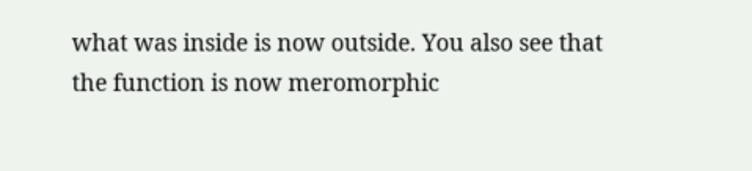what was inside is now outside. You also see that the function is now meromorphic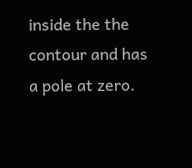inside the the contour and has a pole at zero.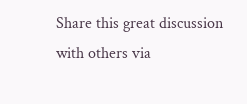Share this great discussion with others via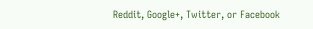Reddit, Google+, Twitter, or Facebook